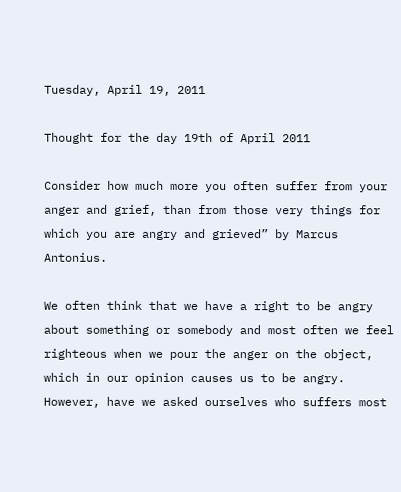Tuesday, April 19, 2011

Thought for the day 19th of April 2011

Consider how much more you often suffer from your anger and grief, than from those very things for which you are angry and grieved” by Marcus Antonius.

We often think that we have a right to be angry about something or somebody and most often we feel righteous when we pour the anger on the object, which in our opinion causes us to be angry. However, have we asked ourselves who suffers most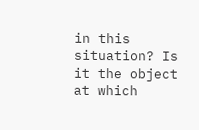in this situation? Is it the object at which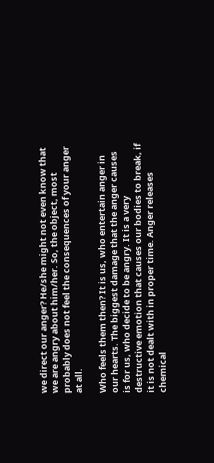we direct our anger? He/she might not even know that we are angry about him/her. So, the object, most probably does not feel the consequences of your anger at all.

Who feels them then? It is us, who entertain anger in our hearts. The biggest damage that the anger causes is for us, who decide to be angry. It is a very destructive emotion that causes our bodies to break, if it is not dealt with in proper time. Anger releases chemical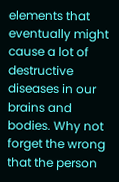elements that eventually might cause a lot of destructive diseases in our brains and bodies. Why not forget the wrong that the person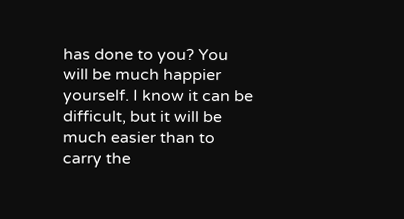has done to you? You will be much happier yourself. I know it can be difficult, but it will be much easier than to carry the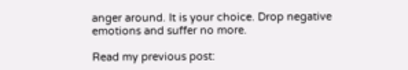anger around. It is your choice. Drop negative emotions and suffer no more.

Read my previous post: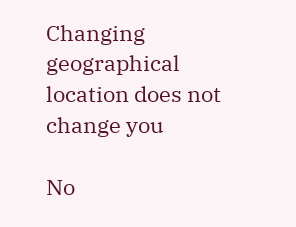Changing geographical location does not change you

No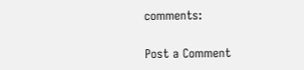comments:

Post a Comment